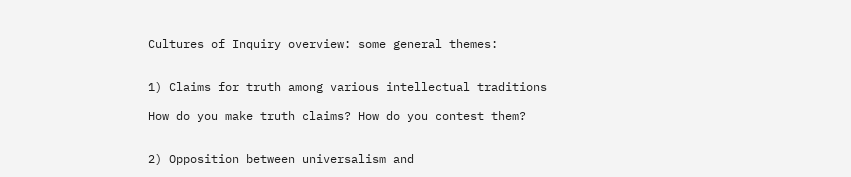Cultures of Inquiry overview: some general themes:


1) Claims for truth among various intellectual traditions

How do you make truth claims? How do you contest them?


2) Opposition between universalism and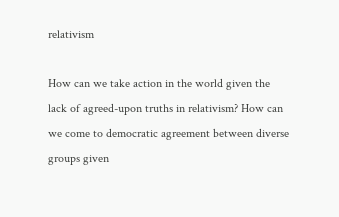relativism

How can we take action in the world given the lack of agreed-upon truths in relativism? How can we come to democratic agreement between diverse groups given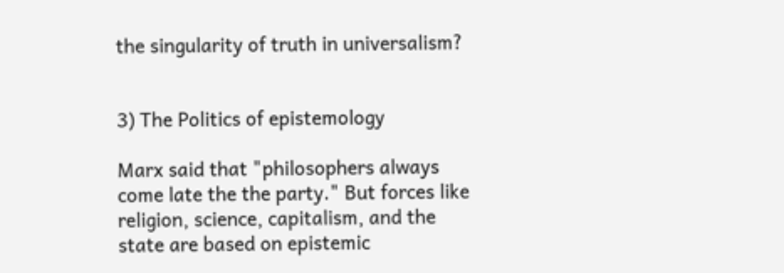the singularity of truth in universalism?


3) The Politics of epistemology

Marx said that "philosophers always come late the the party." But forces like religion, science, capitalism, and the state are based on epistemic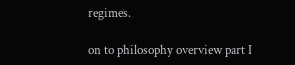regimes.

on to philosophy overview part I